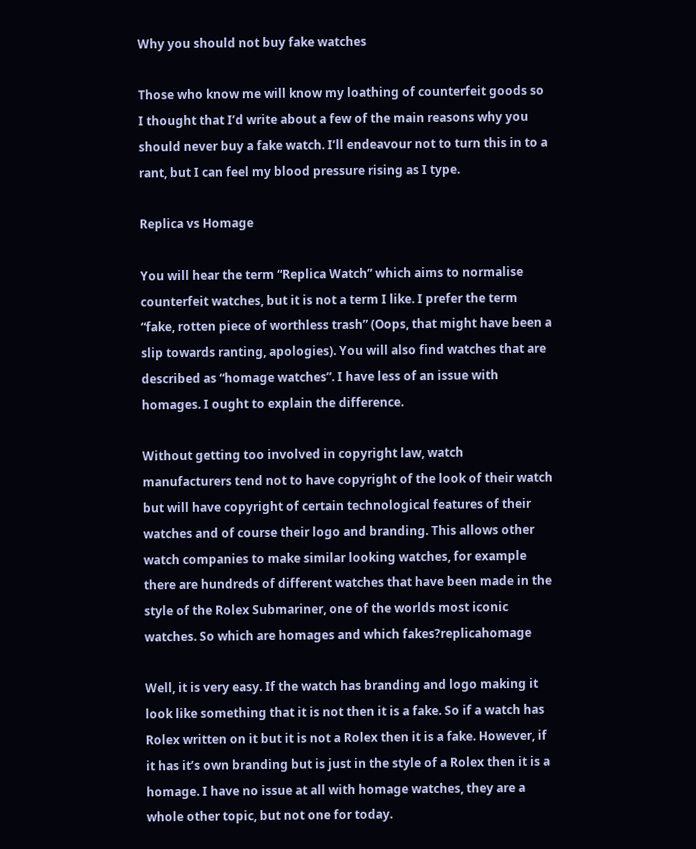Why you should not buy fake watches

Those who know me will know my loathing of counterfeit goods so I thought that I’d write about a few of the main reasons why you should never buy a fake watch. I’ll endeavour not to turn this in to a rant, but I can feel my blood pressure rising as I type.

Replica vs Homage

You will hear the term “Replica Watch” which aims to normalise counterfeit watches, but it is not a term I like. I prefer the term “fake, rotten piece of worthless trash” (Oops, that might have been a slip towards ranting, apologies). You will also find watches that are described as “homage watches”. I have less of an issue with homages. I ought to explain the difference.

Without getting too involved in copyright law, watch manufacturers tend not to have copyright of the look of their watch but will have copyright of certain technological features of their watches and of course their logo and branding. This allows other watch companies to make similar looking watches, for example there are hundreds of different watches that have been made in the style of the Rolex Submariner, one of the worlds most iconic watches. So which are homages and which fakes?replicahomage

Well, it is very easy. If the watch has branding and logo making it look like something that it is not then it is a fake. So if a watch has Rolex written on it but it is not a Rolex then it is a fake. However, if it has it’s own branding but is just in the style of a Rolex then it is a homage. I have no issue at all with homage watches, they are a whole other topic, but not one for today.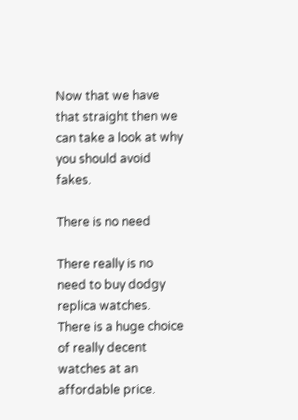Now that we have that straight then we can take a look at why you should avoid fakes.

There is no need

There really is no need to buy dodgy replica watches. There is a huge choice of really decent watches at an affordable price.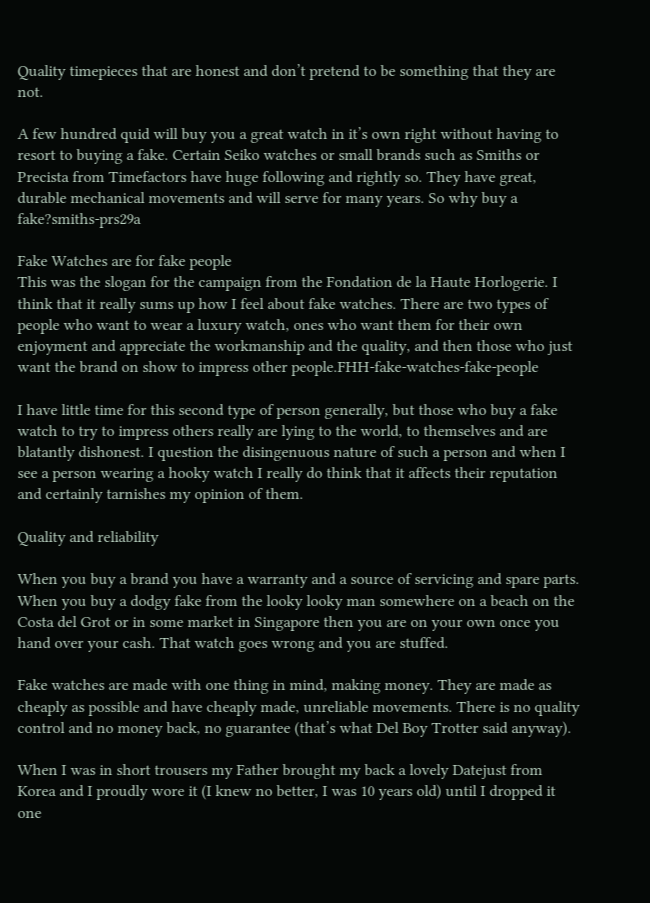Quality timepieces that are honest and don’t pretend to be something that they are not.

A few hundred quid will buy you a great watch in it’s own right without having to resort to buying a fake. Certain Seiko watches or small brands such as Smiths or Precista from Timefactors have huge following and rightly so. They have great, durable mechanical movements and will serve for many years. So why buy a fake?smiths-prs29a

Fake Watches are for fake people
This was the slogan for the campaign from the Fondation de la Haute Horlogerie. I think that it really sums up how I feel about fake watches. There are two types of people who want to wear a luxury watch, ones who want them for their own enjoyment and appreciate the workmanship and the quality, and then those who just want the brand on show to impress other people.FHH-fake-watches-fake-people

I have little time for this second type of person generally, but those who buy a fake watch to try to impress others really are lying to the world, to themselves and are blatantly dishonest. I question the disingenuous nature of such a person and when I see a person wearing a hooky watch I really do think that it affects their reputation and certainly tarnishes my opinion of them.

Quality and reliability

When you buy a brand you have a warranty and a source of servicing and spare parts. When you buy a dodgy fake from the looky looky man somewhere on a beach on the Costa del Grot or in some market in Singapore then you are on your own once you hand over your cash. That watch goes wrong and you are stuffed.

Fake watches are made with one thing in mind, making money. They are made as cheaply as possible and have cheaply made, unreliable movements. There is no quality control and no money back, no guarantee (that’s what Del Boy Trotter said anyway).

When I was in short trousers my Father brought my back a lovely Datejust from Korea and I proudly wore it (I knew no better, I was 10 years old) until I dropped it one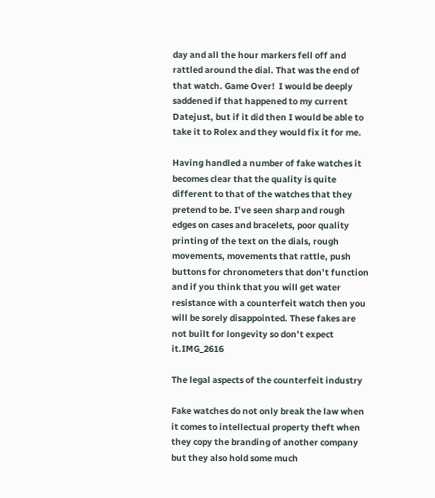day and all the hour markers fell off and rattled around the dial. That was the end of that watch. Game Over!  I would be deeply saddened if that happened to my current Datejust, but if it did then I would be able to take it to Rolex and they would fix it for me.

Having handled a number of fake watches it becomes clear that the quality is quite different to that of the watches that they pretend to be. I’ve seen sharp and rough edges on cases and bracelets, poor quality printing of the text on the dials, rough movements, movements that rattle, push buttons for chronometers that don’t function and if you think that you will get water resistance with a counterfeit watch then you will be sorely disappointed. These fakes are not built for longevity so don’t expect it.IMG_2616

The legal aspects of the counterfeit industry

Fake watches do not only break the law when it comes to intellectual property theft when they copy the branding of another company but they also hold some much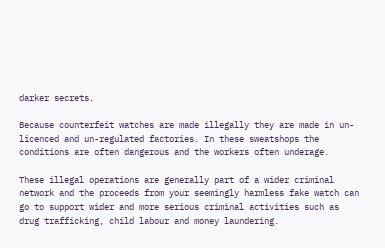darker secrets.

Because counterfeit watches are made illegally they are made in un-licenced and un-regulated factories. In these sweatshops the conditions are often dangerous and the workers often underage.

These illegal operations are generally part of a wider criminal network and the proceeds from your seemingly harmless fake watch can go to support wider and more serious criminal activities such as drug trafficking, child labour and money laundering.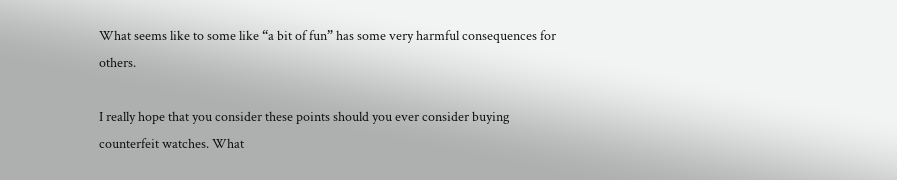What seems like to some like “a bit of fun” has some very harmful consequences for others.

I really hope that you consider these points should you ever consider buying counterfeit watches. What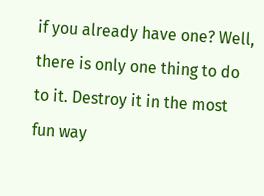if you already have one? Well, there is only one thing to do to it. Destroy it in the most fun way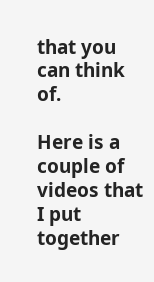that you can think of.

Here is a couple of videos that I put together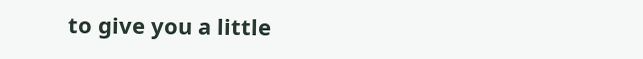to give you a little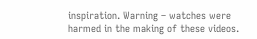inspiration. Warning – watches were harmed in the making of these videos.